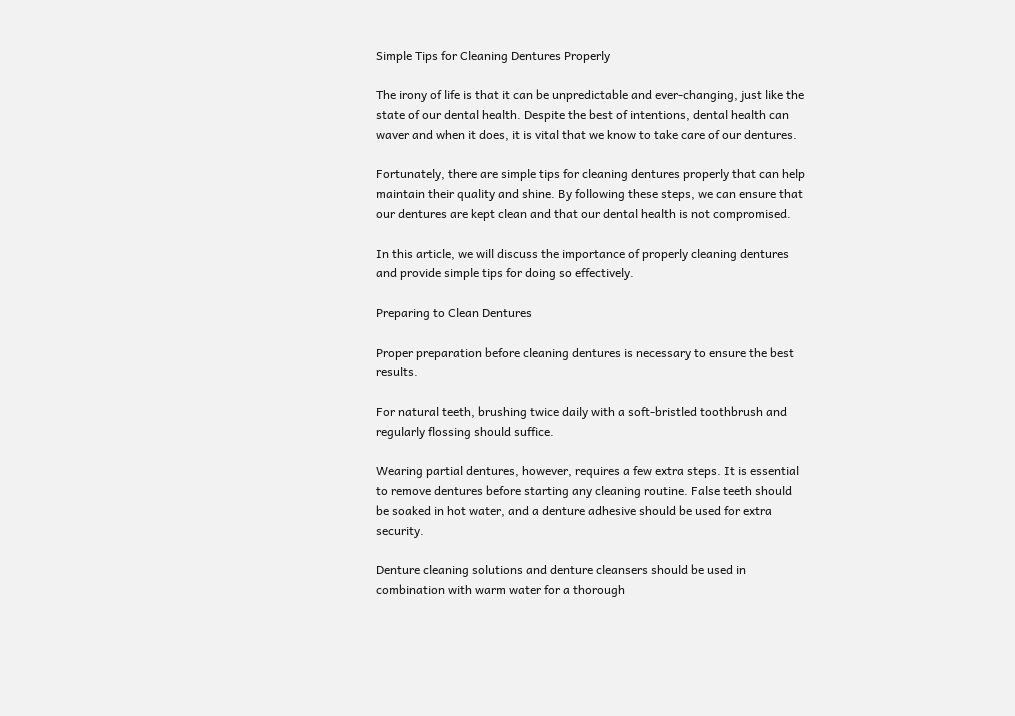Simple Tips for Cleaning Dentures Properly

The irony of life is that it can be unpredictable and ever-changing, just like the state of our dental health. Despite the best of intentions, dental health can waver and when it does, it is vital that we know to take care of our dentures.

Fortunately, there are simple tips for cleaning dentures properly that can help maintain their quality and shine. By following these steps, we can ensure that our dentures are kept clean and that our dental health is not compromised.

In this article, we will discuss the importance of properly cleaning dentures and provide simple tips for doing so effectively.

Preparing to Clean Dentures

Proper preparation before cleaning dentures is necessary to ensure the best results.

For natural teeth, brushing twice daily with a soft-bristled toothbrush and regularly flossing should suffice.

Wearing partial dentures, however, requires a few extra steps. It is essential to remove dentures before starting any cleaning routine. False teeth should be soaked in hot water, and a denture adhesive should be used for extra security.

Denture cleaning solutions and denture cleansers should be used in combination with warm water for a thorough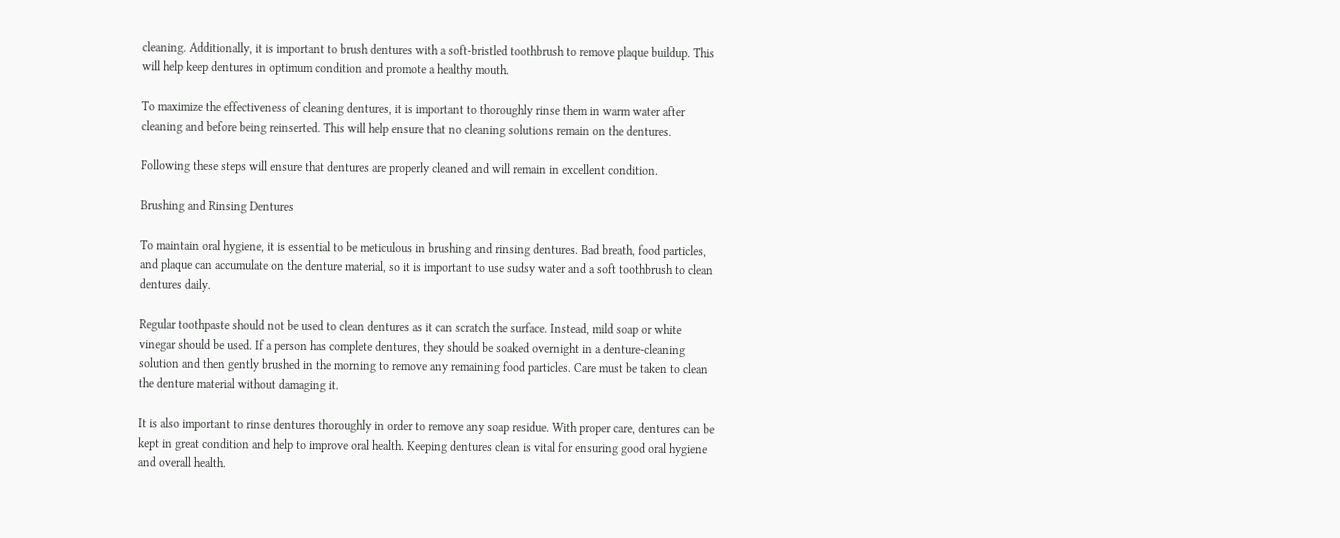cleaning. Additionally, it is important to brush dentures with a soft-bristled toothbrush to remove plaque buildup. This will help keep dentures in optimum condition and promote a healthy mouth.

To maximize the effectiveness of cleaning dentures, it is important to thoroughly rinse them in warm water after cleaning and before being reinserted. This will help ensure that no cleaning solutions remain on the dentures.

Following these steps will ensure that dentures are properly cleaned and will remain in excellent condition.

Brushing and Rinsing Dentures

To maintain oral hygiene, it is essential to be meticulous in brushing and rinsing dentures. Bad breath, food particles, and plaque can accumulate on the denture material, so it is important to use sudsy water and a soft toothbrush to clean dentures daily.

Regular toothpaste should not be used to clean dentures as it can scratch the surface. Instead, mild soap or white vinegar should be used. If a person has complete dentures, they should be soaked overnight in a denture-cleaning solution and then gently brushed in the morning to remove any remaining food particles. Care must be taken to clean the denture material without damaging it.

It is also important to rinse dentures thoroughly in order to remove any soap residue. With proper care, dentures can be kept in great condition and help to improve oral health. Keeping dentures clean is vital for ensuring good oral hygiene and overall health.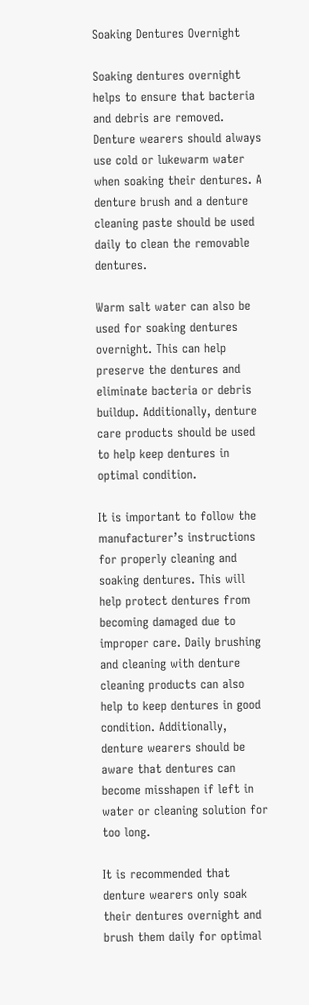Soaking Dentures Overnight

Soaking dentures overnight helps to ensure that bacteria and debris are removed. Denture wearers should always use cold or lukewarm water when soaking their dentures. A denture brush and a denture cleaning paste should be used daily to clean the removable dentures.

Warm salt water can also be used for soaking dentures overnight. This can help preserve the dentures and eliminate bacteria or debris buildup. Additionally, denture care products should be used to help keep dentures in optimal condition.

It is important to follow the manufacturer’s instructions for properly cleaning and soaking dentures. This will help protect dentures from becoming damaged due to improper care. Daily brushing and cleaning with denture cleaning products can also help to keep dentures in good condition. Additionally, denture wearers should be aware that dentures can become misshapen if left in water or cleaning solution for too long.

It is recommended that denture wearers only soak their dentures overnight and brush them daily for optimal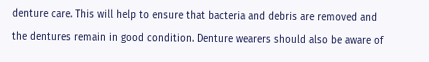denture care. This will help to ensure that bacteria and debris are removed and the dentures remain in good condition. Denture wearers should also be aware of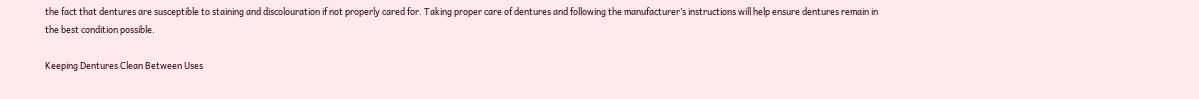the fact that dentures are susceptible to staining and discolouration if not properly cared for. Taking proper care of dentures and following the manufacturer’s instructions will help ensure dentures remain in the best condition possible.

Keeping Dentures Clean Between Uses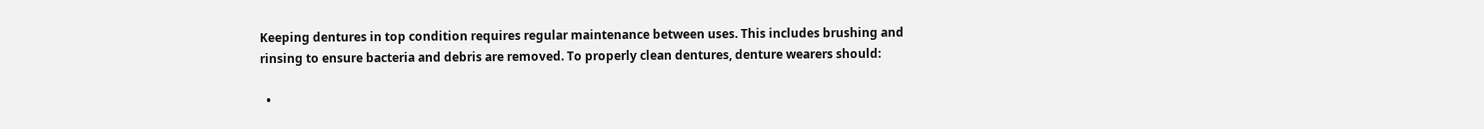Keeping dentures in top condition requires regular maintenance between uses. This includes brushing and rinsing to ensure bacteria and debris are removed. To properly clean dentures, denture wearers should:

  •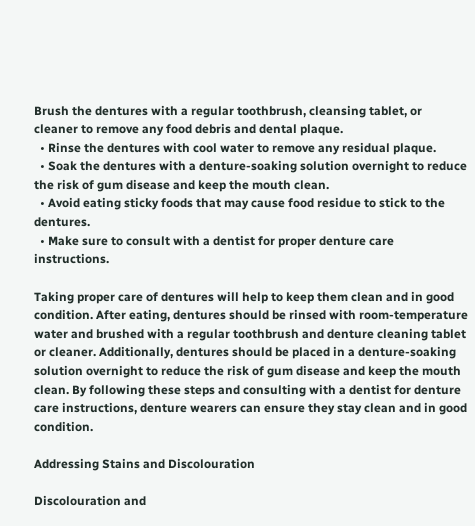Brush the dentures with a regular toothbrush, cleansing tablet, or cleaner to remove any food debris and dental plaque.
  • Rinse the dentures with cool water to remove any residual plaque.
  • Soak the dentures with a denture-soaking solution overnight to reduce the risk of gum disease and keep the mouth clean.
  • Avoid eating sticky foods that may cause food residue to stick to the dentures.
  • Make sure to consult with a dentist for proper denture care instructions.

Taking proper care of dentures will help to keep them clean and in good condition. After eating, dentures should be rinsed with room-temperature water and brushed with a regular toothbrush and denture cleaning tablet or cleaner. Additionally, dentures should be placed in a denture-soaking solution overnight to reduce the risk of gum disease and keep the mouth clean. By following these steps and consulting with a dentist for denture care instructions, denture wearers can ensure they stay clean and in good condition.

Addressing Stains and Discolouration

Discolouration and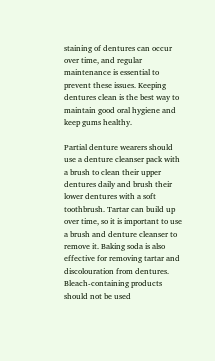staining of dentures can occur over time, and regular maintenance is essential to prevent these issues. Keeping dentures clean is the best way to maintain good oral hygiene and keep gums healthy.

Partial denture wearers should use a denture cleanser pack with a brush to clean their upper dentures daily and brush their lower dentures with a soft toothbrush. Tartar can build up over time, so it is important to use a brush and denture cleanser to remove it. Baking soda is also effective for removing tartar and discolouration from dentures. Bleach-containing products should not be used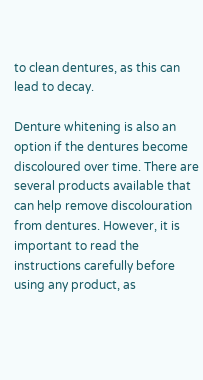to clean dentures, as this can lead to decay.

Denture whitening is also an option if the dentures become discoloured over time. There are several products available that can help remove discolouration from dentures. However, it is important to read the instructions carefully before using any product, as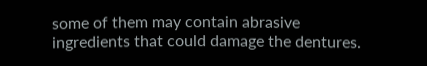some of them may contain abrasive ingredients that could damage the dentures.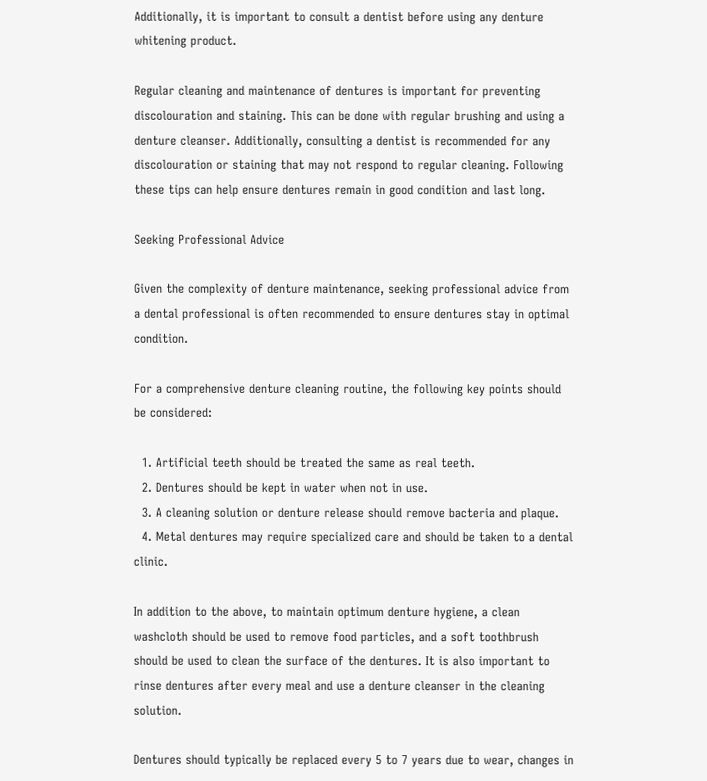Additionally, it is important to consult a dentist before using any denture whitening product.

Regular cleaning and maintenance of dentures is important for preventing discolouration and staining. This can be done with regular brushing and using a denture cleanser. Additionally, consulting a dentist is recommended for any discolouration or staining that may not respond to regular cleaning. Following these tips can help ensure dentures remain in good condition and last long.

Seeking Professional Advice

Given the complexity of denture maintenance, seeking professional advice from a dental professional is often recommended to ensure dentures stay in optimal condition.

For a comprehensive denture cleaning routine, the following key points should be considered:

  1. Artificial teeth should be treated the same as real teeth.
  2. Dentures should be kept in water when not in use.
  3. A cleaning solution or denture release should remove bacteria and plaque.
  4. Metal dentures may require specialized care and should be taken to a dental clinic.

In addition to the above, to maintain optimum denture hygiene, a clean washcloth should be used to remove food particles, and a soft toothbrush should be used to clean the surface of the dentures. It is also important to rinse dentures after every meal and use a denture cleanser in the cleaning solution.

Dentures should typically be replaced every 5 to 7 years due to wear, changes in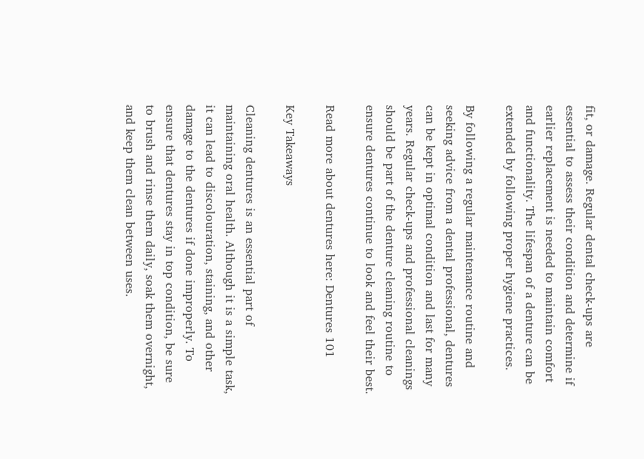fit, or damage. Regular dental check-ups are essential to assess their condition and determine if earlier replacement is needed to maintain comfort and functionality. The lifespan of a denture can be extended by following proper hygiene practices.

By following a regular maintenance routine and seeking advice from a dental professional, dentures can be kept in optimal condition and last for many years. Regular check-ups and professional cleanings should be part of the denture cleaning routine to ensure dentures continue to look and feel their best.

Read more about dentures here: Dentures 101

Key Takeaways

Cleaning dentures is an essential part of maintaining oral health. Although it is a simple task, it can lead to discolouration, staining, and other damage to the dentures if done improperly. To ensure that dentures stay in top condition, be sure to brush and rinse them daily, soak them overnight, and keep them clean between uses.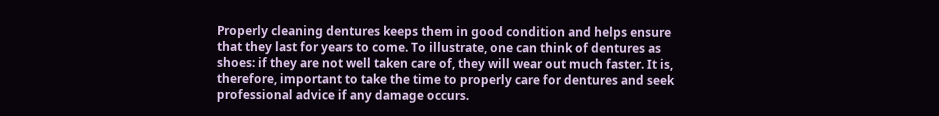Properly cleaning dentures keeps them in good condition and helps ensure that they last for years to come. To illustrate, one can think of dentures as shoes: if they are not well taken care of, they will wear out much faster. It is, therefore, important to take the time to properly care for dentures and seek professional advice if any damage occurs.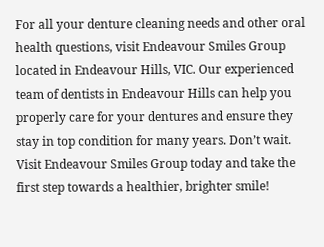For all your denture cleaning needs and other oral health questions, visit Endeavour Smiles Group located in Endeavour Hills, VIC. Our experienced team of dentists in Endeavour Hills can help you properly care for your dentures and ensure they stay in top condition for many years. Don’t wait. Visit Endeavour Smiles Group today and take the first step towards a healthier, brighter smile!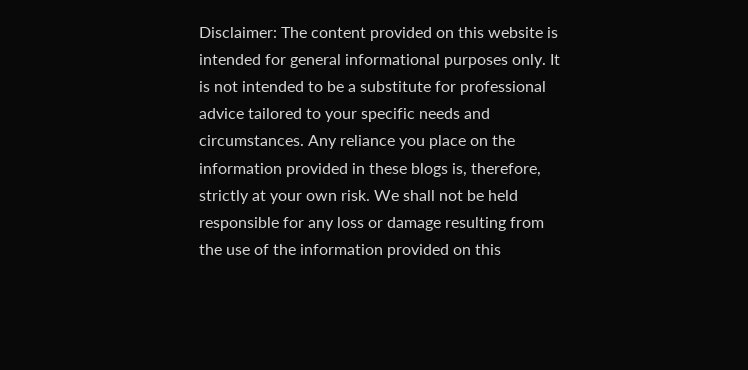Disclaimer: The content provided on this website is intended for general informational purposes only. It is not intended to be a substitute for professional advice tailored to your specific needs and circumstances. Any reliance you place on the information provided in these blogs is, therefore, strictly at your own risk. We shall not be held responsible for any loss or damage resulting from the use of the information provided on this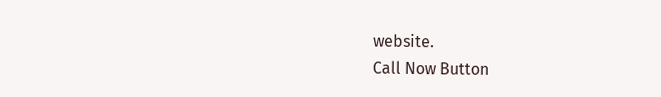website.
Call Now Button